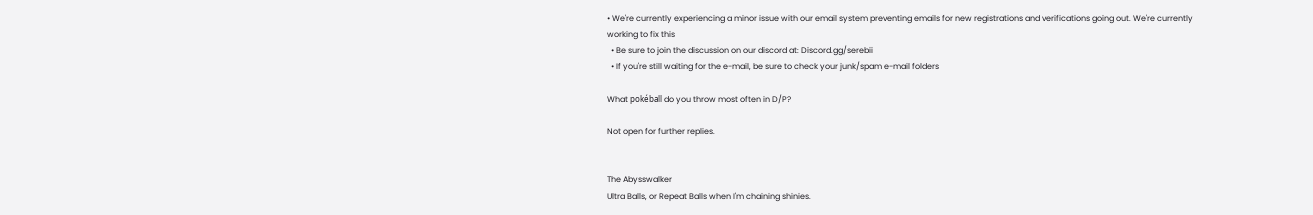• We're currently experiencing a minor issue with our email system preventing emails for new registrations and verifications going out. We're currently working to fix this
  • Be sure to join the discussion on our discord at: Discord.gg/serebii
  • If you're still waiting for the e-mail, be sure to check your junk/spam e-mail folders

What pokéball do you throw most often in D/P?

Not open for further replies.


The Abysswalker
Ultra Balls, or Repeat Balls when I'm chaining shinies.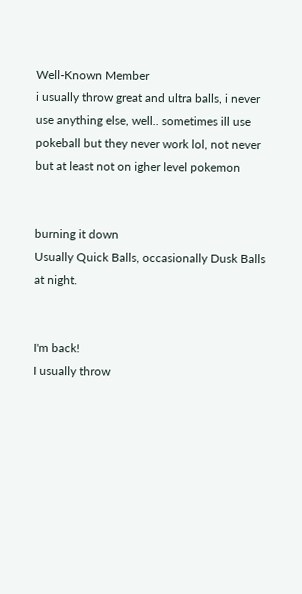Well-Known Member
i usually throw great and ultra balls, i never use anything else, well.. sometimes ill use pokeball but they never work lol, not never but at least not on igher level pokemon


burning it down
Usually Quick Balls, occasionally Dusk Balls at night.


I'm back!
I usually throw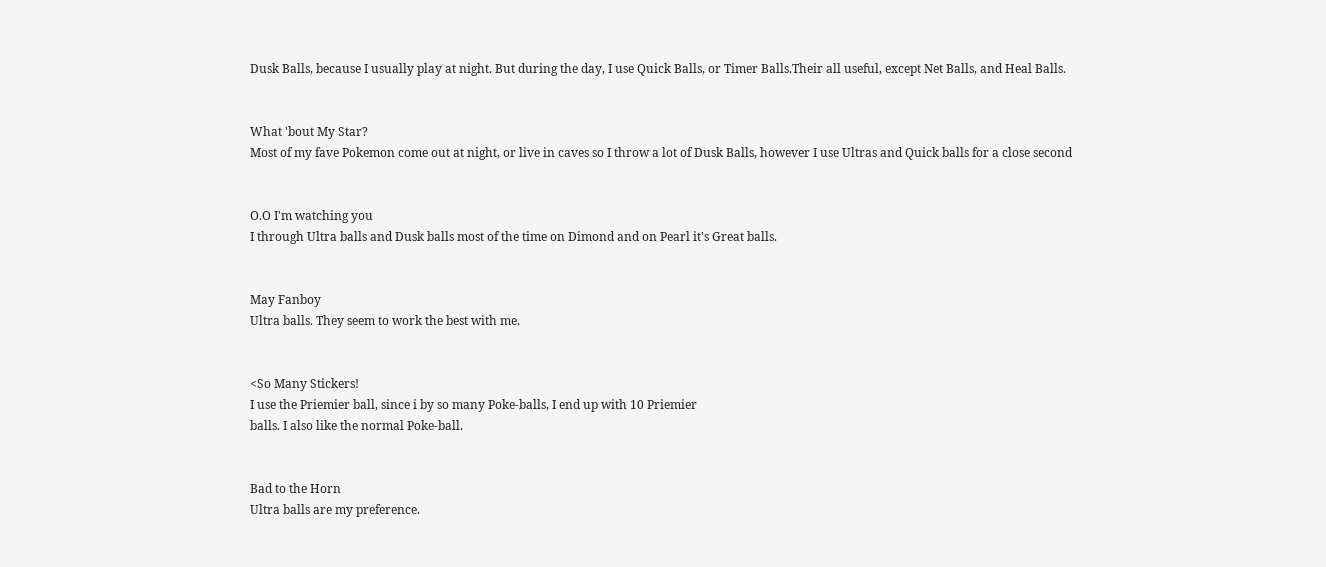Dusk Balls, because I usually play at night. But during the day, I use Quick Balls, or Timer Balls.Their all useful, except Net Balls, and Heal Balls.


What 'bout My Star?
Most of my fave Pokemon come out at night, or live in caves so I throw a lot of Dusk Balls, however I use Ultras and Quick balls for a close second


O.O I'm watching you
I through Ultra balls and Dusk balls most of the time on Dimond and on Pearl it's Great balls.


May Fanboy
Ultra balls. They seem to work the best with me.


<So Many Stickers!
I use the Priemier ball, since i by so many Poke-balls, I end up with 10 Priemier
balls. I also like the normal Poke-ball.


Bad to the Horn
Ultra balls are my preference.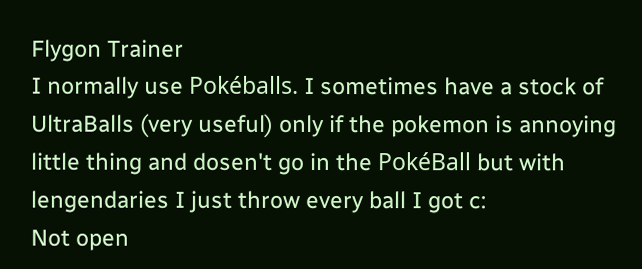Flygon Trainer
I normally use Pokéballs. I sometimes have a stock of UltraBalls (very useful) only if the pokemon is annoying little thing and dosen't go in the PokéBall but with lengendaries I just throw every ball I got c:
Not open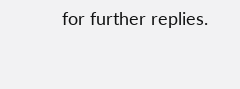for further replies.